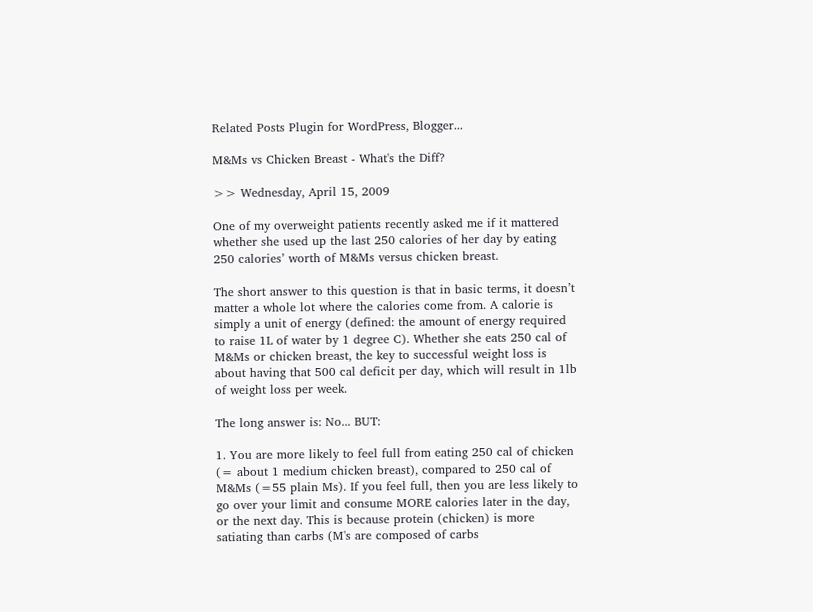Related Posts Plugin for WordPress, Blogger...

M&Ms vs Chicken Breast - What's the Diff?

>> Wednesday, April 15, 2009

One of my overweight patients recently asked me if it mattered whether she used up the last 250 calories of her day by eating 250 calories’ worth of M&Ms versus chicken breast.

The short answer to this question is that in basic terms, it doesn’t matter a whole lot where the calories come from. A calorie is simply a unit of energy (defined: the amount of energy required to raise 1L of water by 1 degree C). Whether she eats 250 cal of M&Ms or chicken breast, the key to successful weight loss is about having that 500 cal deficit per day, which will result in 1lb of weight loss per week.

The long answer is: No... BUT:

1. You are more likely to feel full from eating 250 cal of chicken (= about 1 medium chicken breast), compared to 250 cal of M&Ms (=55 plain Ms). If you feel full, then you are less likely to go over your limit and consume MORE calories later in the day, or the next day. This is because protein (chicken) is more satiating than carbs (M's are composed of carbs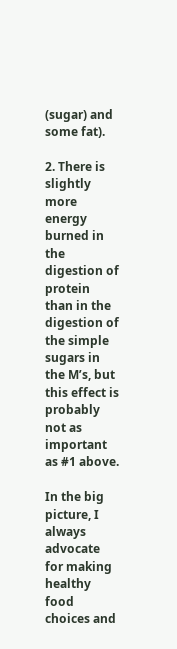(sugar) and some fat).

2. There is slightly more energy burned in the digestion of protein than in the digestion of the simple sugars in the M’s, but this effect is probably not as important as #1 above.

In the big picture, I always advocate for making healthy food choices and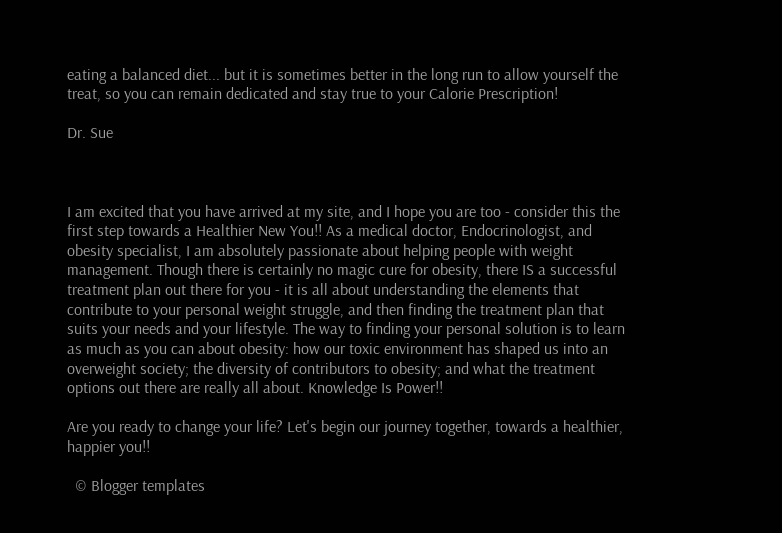eating a balanced diet... but it is sometimes better in the long run to allow yourself the treat, so you can remain dedicated and stay true to your Calorie Prescription!

Dr. Sue



I am excited that you have arrived at my site, and I hope you are too - consider this the first step towards a Healthier New You!! As a medical doctor, Endocrinologist, and obesity specialist, I am absolutely passionate about helping people with weight management. Though there is certainly no magic cure for obesity, there IS a successful treatment plan out there for you - it is all about understanding the elements that contribute to your personal weight struggle, and then finding the treatment plan that suits your needs and your lifestyle. The way to finding your personal solution is to learn as much as you can about obesity: how our toxic environment has shaped us into an overweight society; the diversity of contributors to obesity; and what the treatment options out there are really all about. Knowledge Is Power!!

Are you ready to change your life? Let's begin our journey together, towards a healthier, happier you!!

  © Blogger templates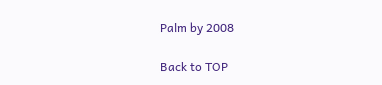Palm by 2008

Back to TOP